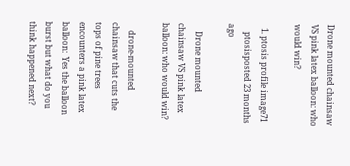Drone mounted chainsaw VS pink latex balloon: who would win?

  1. ptosis profile image71
    ptosisposted 23 months ago

    Drone mounted chainsaw VS pink latex  balloon: who would win?

    drone-mounted chainsaw that cuts the tops of pine trees encounters a pink latex balloon:  Yes the balloon burst but what do you think happened next?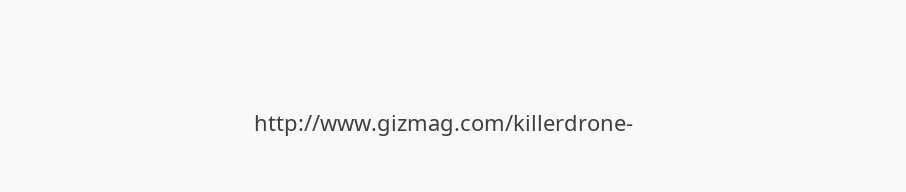http://www.gizmag.com/killerdrone-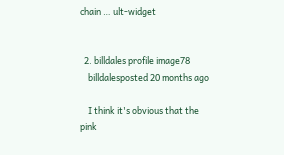chain … ult-widget


  2. billdales profile image78
    billdalesposted 20 months ago

    I think it's obvious that the pink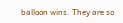balloon wins. They are so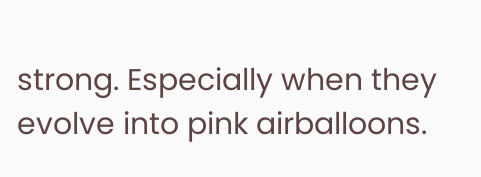strong. Especially when they evolve into pink airballoons.